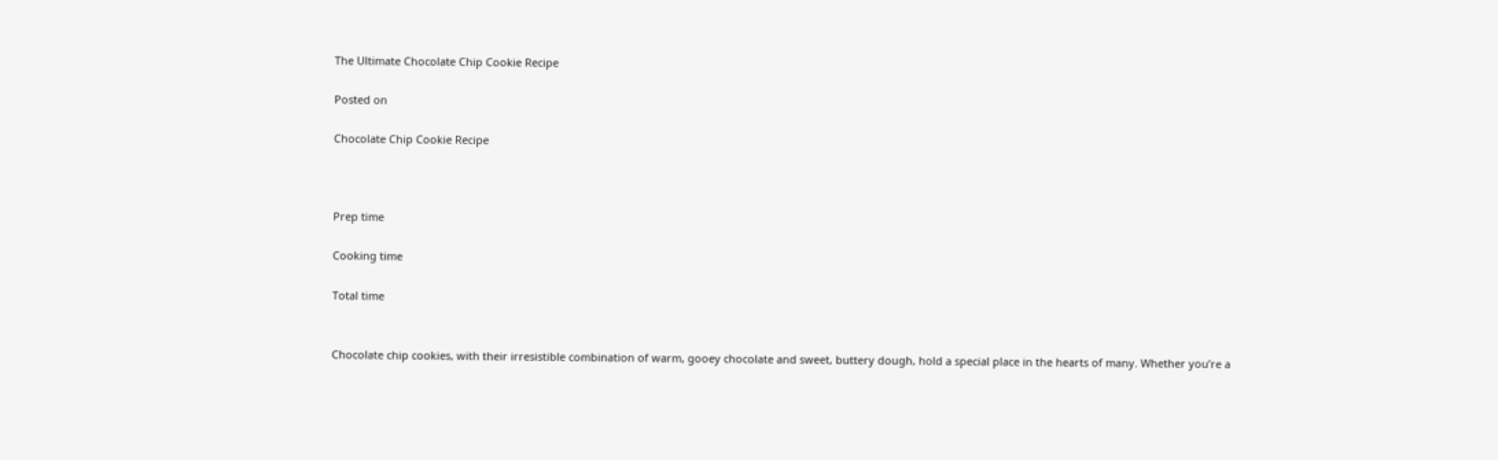The Ultimate Chocolate Chip Cookie Recipe

Posted on

Chocolate Chip Cookie Recipe



Prep time

Cooking time

Total time


Chocolate chip cookies, with their irresistible combination of warm, gooey chocolate and sweet, buttery dough, hold a special place in the hearts of many. Whether you’re a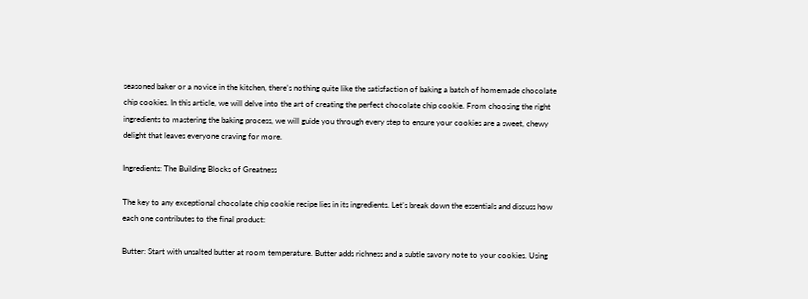seasoned baker or a novice in the kitchen, there’s nothing quite like the satisfaction of baking a batch of homemade chocolate chip cookies. In this article, we will delve into the art of creating the perfect chocolate chip cookie. From choosing the right ingredients to mastering the baking process, we will guide you through every step to ensure your cookies are a sweet, chewy delight that leaves everyone craving for more.

Ingredients: The Building Blocks of Greatness

The key to any exceptional chocolate chip cookie recipe lies in its ingredients. Let’s break down the essentials and discuss how each one contributes to the final product:

Butter: Start with unsalted butter at room temperature. Butter adds richness and a subtle savory note to your cookies. Using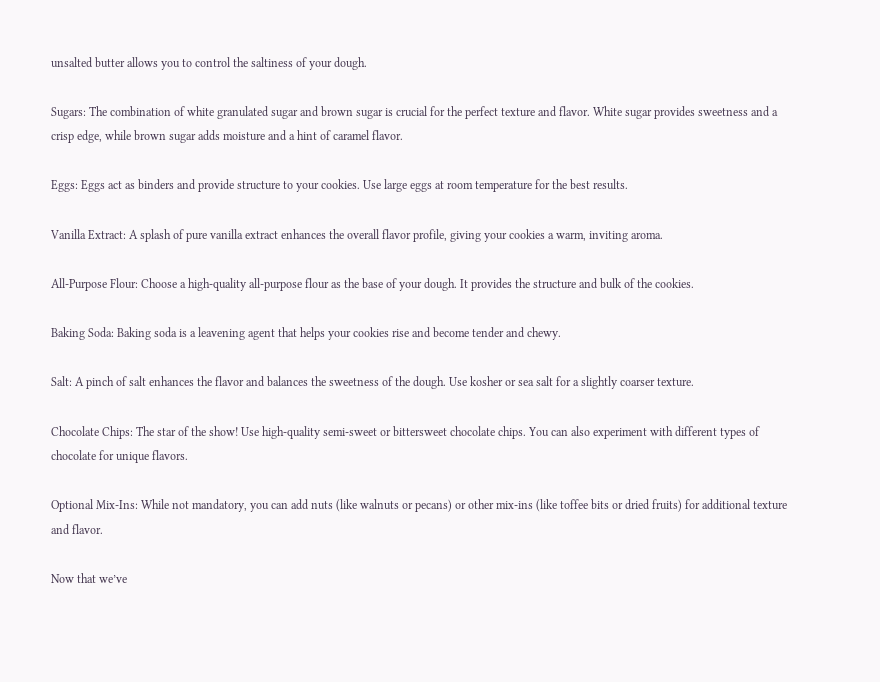unsalted butter allows you to control the saltiness of your dough.

Sugars: The combination of white granulated sugar and brown sugar is crucial for the perfect texture and flavor. White sugar provides sweetness and a crisp edge, while brown sugar adds moisture and a hint of caramel flavor.

Eggs: Eggs act as binders and provide structure to your cookies. Use large eggs at room temperature for the best results.

Vanilla Extract: A splash of pure vanilla extract enhances the overall flavor profile, giving your cookies a warm, inviting aroma.

All-Purpose Flour: Choose a high-quality all-purpose flour as the base of your dough. It provides the structure and bulk of the cookies.

Baking Soda: Baking soda is a leavening agent that helps your cookies rise and become tender and chewy.

Salt: A pinch of salt enhances the flavor and balances the sweetness of the dough. Use kosher or sea salt for a slightly coarser texture.

Chocolate Chips: The star of the show! Use high-quality semi-sweet or bittersweet chocolate chips. You can also experiment with different types of chocolate for unique flavors.

Optional Mix-Ins: While not mandatory, you can add nuts (like walnuts or pecans) or other mix-ins (like toffee bits or dried fruits) for additional texture and flavor.

Now that we’ve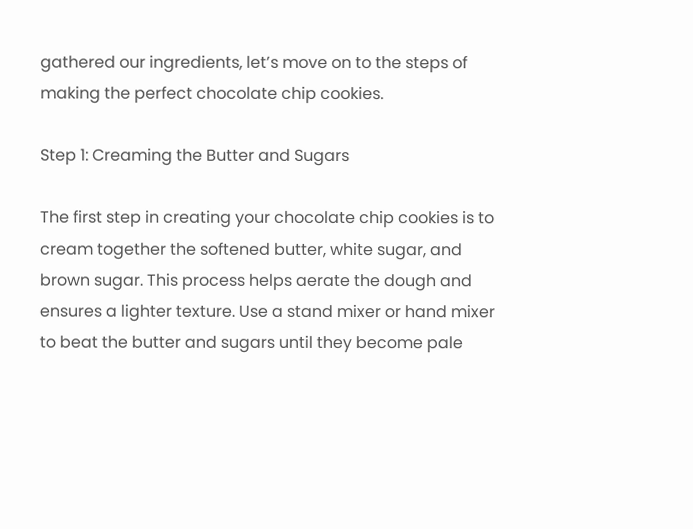gathered our ingredients, let’s move on to the steps of making the perfect chocolate chip cookies.

Step 1: Creaming the Butter and Sugars

The first step in creating your chocolate chip cookies is to cream together the softened butter, white sugar, and brown sugar. This process helps aerate the dough and ensures a lighter texture. Use a stand mixer or hand mixer to beat the butter and sugars until they become pale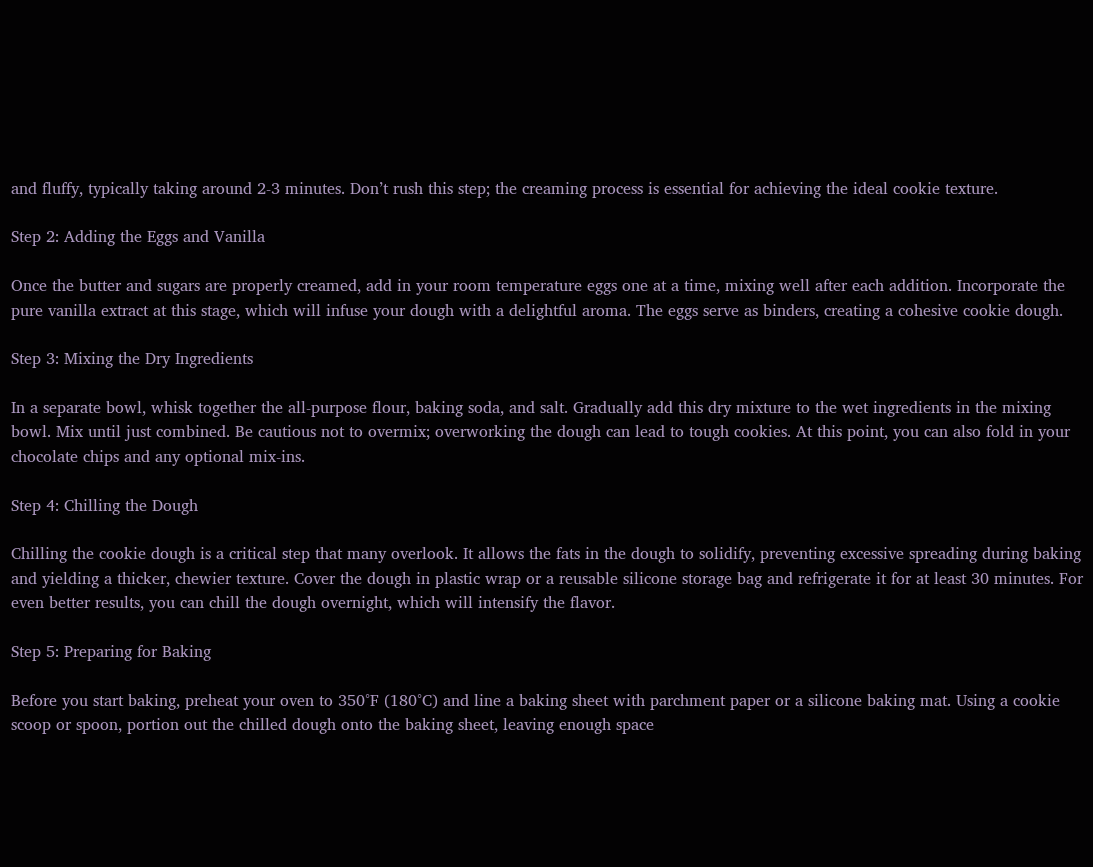and fluffy, typically taking around 2-3 minutes. Don’t rush this step; the creaming process is essential for achieving the ideal cookie texture.

Step 2: Adding the Eggs and Vanilla

Once the butter and sugars are properly creamed, add in your room temperature eggs one at a time, mixing well after each addition. Incorporate the pure vanilla extract at this stage, which will infuse your dough with a delightful aroma. The eggs serve as binders, creating a cohesive cookie dough.

Step 3: Mixing the Dry Ingredients

In a separate bowl, whisk together the all-purpose flour, baking soda, and salt. Gradually add this dry mixture to the wet ingredients in the mixing bowl. Mix until just combined. Be cautious not to overmix; overworking the dough can lead to tough cookies. At this point, you can also fold in your chocolate chips and any optional mix-ins.

Step 4: Chilling the Dough

Chilling the cookie dough is a critical step that many overlook. It allows the fats in the dough to solidify, preventing excessive spreading during baking and yielding a thicker, chewier texture. Cover the dough in plastic wrap or a reusable silicone storage bag and refrigerate it for at least 30 minutes. For even better results, you can chill the dough overnight, which will intensify the flavor.

Step 5: Preparing for Baking

Before you start baking, preheat your oven to 350°F (180°C) and line a baking sheet with parchment paper or a silicone baking mat. Using a cookie scoop or spoon, portion out the chilled dough onto the baking sheet, leaving enough space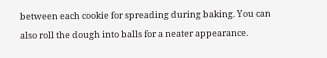between each cookie for spreading during baking. You can also roll the dough into balls for a neater appearance.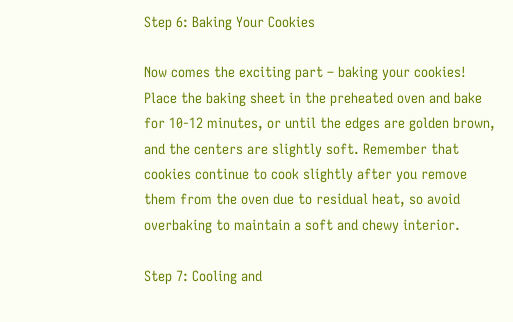Step 6: Baking Your Cookies

Now comes the exciting part – baking your cookies! Place the baking sheet in the preheated oven and bake for 10-12 minutes, or until the edges are golden brown, and the centers are slightly soft. Remember that cookies continue to cook slightly after you remove them from the oven due to residual heat, so avoid overbaking to maintain a soft and chewy interior.

Step 7: Cooling and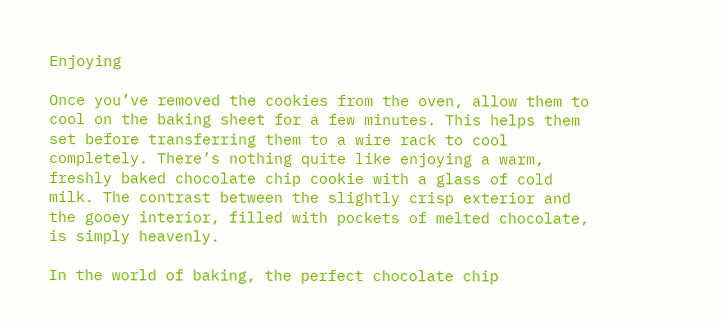Enjoying

Once you’ve removed the cookies from the oven, allow them to cool on the baking sheet for a few minutes. This helps them set before transferring them to a wire rack to cool completely. There’s nothing quite like enjoying a warm, freshly baked chocolate chip cookie with a glass of cold milk. The contrast between the slightly crisp exterior and the gooey interior, filled with pockets of melted chocolate, is simply heavenly.

In the world of baking, the perfect chocolate chip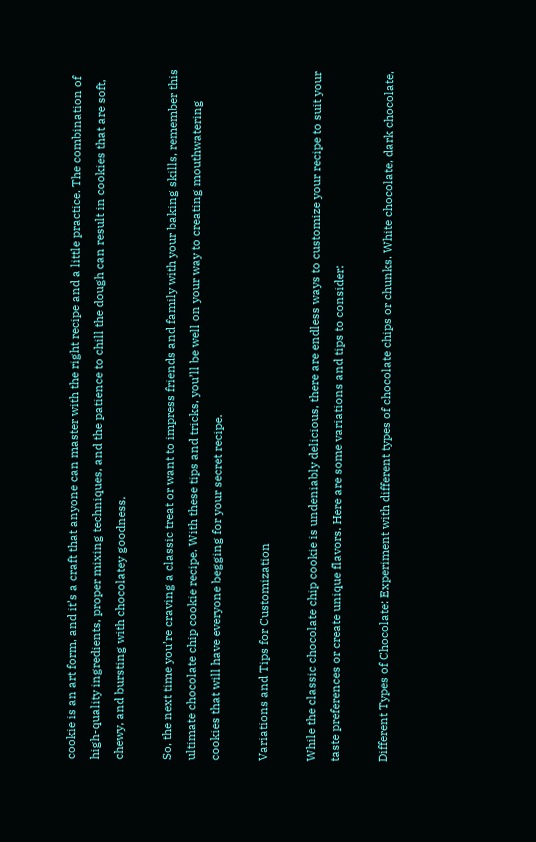cookie is an art form, and it’s a craft that anyone can master with the right recipe and a little practice. The combination of high-quality ingredients, proper mixing techniques, and the patience to chill the dough can result in cookies that are soft, chewy, and bursting with chocolatey goodness.

So, the next time you’re craving a classic treat or want to impress friends and family with your baking skills, remember this ultimate chocolate chip cookie recipe. With these tips and tricks, you’ll be well on your way to creating mouthwatering cookies that will have everyone begging for your secret recipe.

Variations and Tips for Customization

While the classic chocolate chip cookie is undeniably delicious, there are endless ways to customize your recipe to suit your taste preferences or create unique flavors. Here are some variations and tips to consider:

Different Types of Chocolate: Experiment with different types of chocolate chips or chunks. White chocolate, dark chocolate,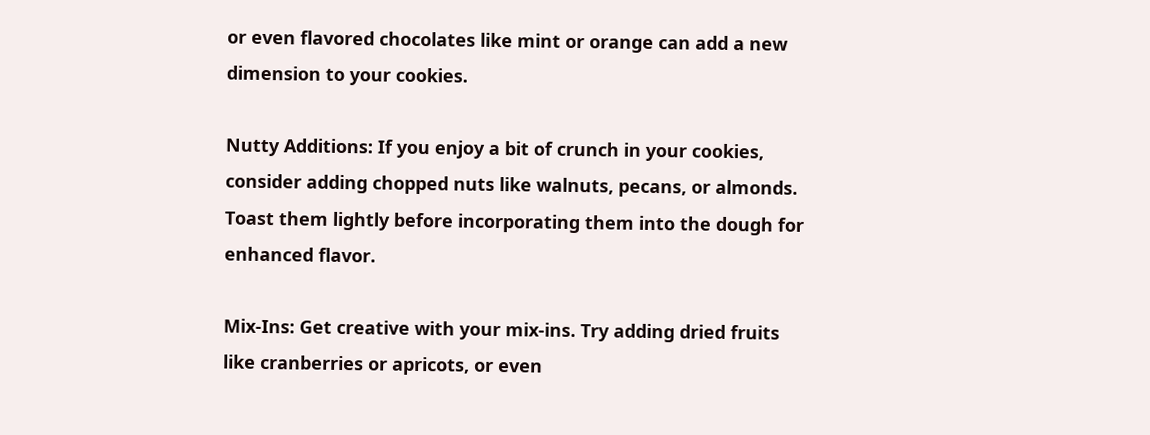or even flavored chocolates like mint or orange can add a new dimension to your cookies.

Nutty Additions: If you enjoy a bit of crunch in your cookies, consider adding chopped nuts like walnuts, pecans, or almonds. Toast them lightly before incorporating them into the dough for enhanced flavor.

Mix-Ins: Get creative with your mix-ins. Try adding dried fruits like cranberries or apricots, or even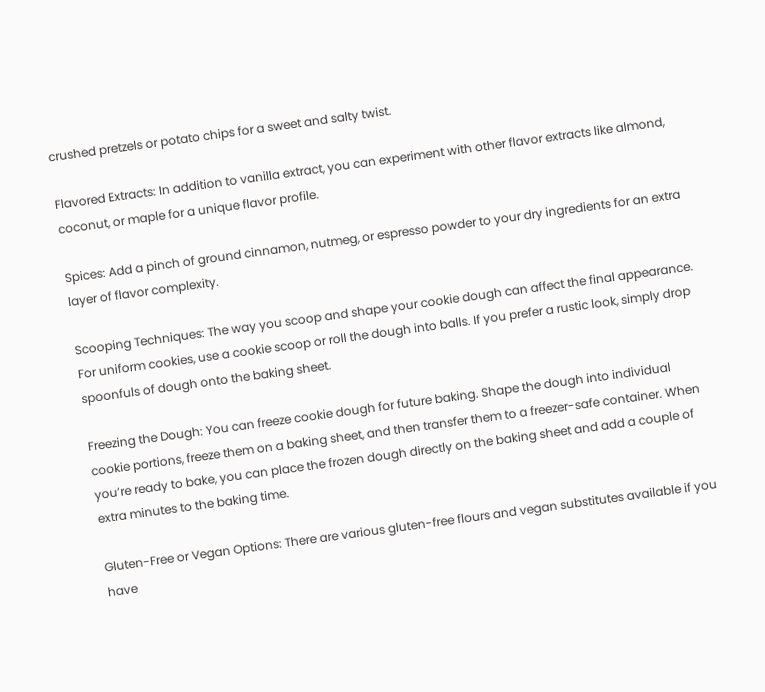crushed pretzels or potato chips for a sweet and salty twist.

Flavored Extracts: In addition to vanilla extract, you can experiment with other flavor extracts like almond, coconut, or maple for a unique flavor profile.

Spices: Add a pinch of ground cinnamon, nutmeg, or espresso powder to your dry ingredients for an extra layer of flavor complexity.

Scooping Techniques: The way you scoop and shape your cookie dough can affect the final appearance. For uniform cookies, use a cookie scoop or roll the dough into balls. If you prefer a rustic look, simply drop spoonfuls of dough onto the baking sheet.

Freezing the Dough: You can freeze cookie dough for future baking. Shape the dough into individual cookie portions, freeze them on a baking sheet, and then transfer them to a freezer-safe container. When you’re ready to bake, you can place the frozen dough directly on the baking sheet and add a couple of extra minutes to the baking time.

Gluten-Free or Vegan Options: There are various gluten-free flours and vegan substitutes available if you have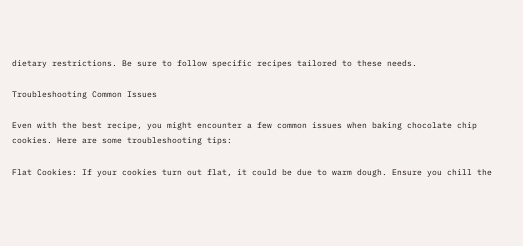dietary restrictions. Be sure to follow specific recipes tailored to these needs.

Troubleshooting Common Issues

Even with the best recipe, you might encounter a few common issues when baking chocolate chip cookies. Here are some troubleshooting tips:

Flat Cookies: If your cookies turn out flat, it could be due to warm dough. Ensure you chill the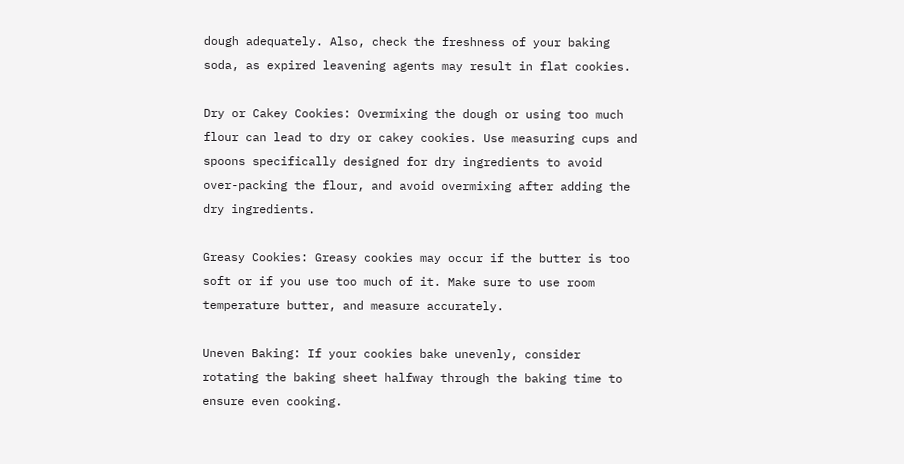dough adequately. Also, check the freshness of your baking soda, as expired leavening agents may result in flat cookies.

Dry or Cakey Cookies: Overmixing the dough or using too much flour can lead to dry or cakey cookies. Use measuring cups and spoons specifically designed for dry ingredients to avoid over-packing the flour, and avoid overmixing after adding the dry ingredients.

Greasy Cookies: Greasy cookies may occur if the butter is too soft or if you use too much of it. Make sure to use room temperature butter, and measure accurately.

Uneven Baking: If your cookies bake unevenly, consider rotating the baking sheet halfway through the baking time to ensure even cooking.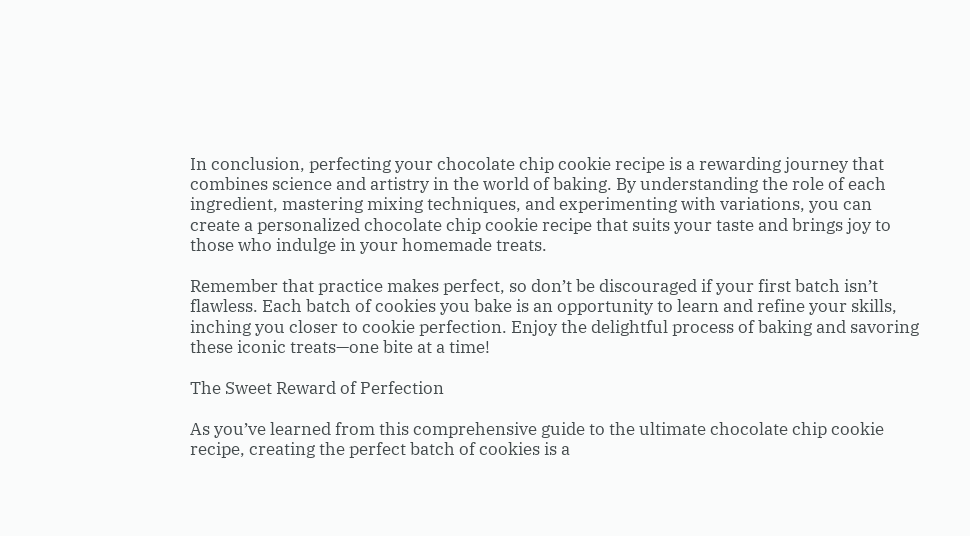In conclusion, perfecting your chocolate chip cookie recipe is a rewarding journey that combines science and artistry in the world of baking. By understanding the role of each ingredient, mastering mixing techniques, and experimenting with variations, you can create a personalized chocolate chip cookie recipe that suits your taste and brings joy to those who indulge in your homemade treats.

Remember that practice makes perfect, so don’t be discouraged if your first batch isn’t flawless. Each batch of cookies you bake is an opportunity to learn and refine your skills, inching you closer to cookie perfection. Enjoy the delightful process of baking and savoring these iconic treats—one bite at a time!

The Sweet Reward of Perfection

As you’ve learned from this comprehensive guide to the ultimate chocolate chip cookie recipe, creating the perfect batch of cookies is a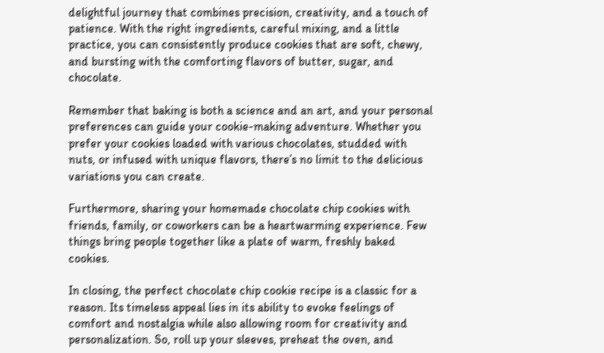delightful journey that combines precision, creativity, and a touch of patience. With the right ingredients, careful mixing, and a little practice, you can consistently produce cookies that are soft, chewy, and bursting with the comforting flavors of butter, sugar, and chocolate.

Remember that baking is both a science and an art, and your personal preferences can guide your cookie-making adventure. Whether you prefer your cookies loaded with various chocolates, studded with nuts, or infused with unique flavors, there’s no limit to the delicious variations you can create.

Furthermore, sharing your homemade chocolate chip cookies with friends, family, or coworkers can be a heartwarming experience. Few things bring people together like a plate of warm, freshly baked cookies.

In closing, the perfect chocolate chip cookie recipe is a classic for a reason. Its timeless appeal lies in its ability to evoke feelings of comfort and nostalgia while also allowing room for creativity and personalization. So, roll up your sleeves, preheat the oven, and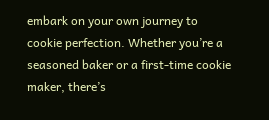embark on your own journey to cookie perfection. Whether you’re a seasoned baker or a first-time cookie maker, there’s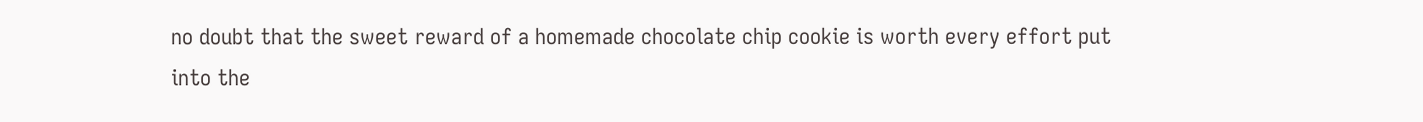no doubt that the sweet reward of a homemade chocolate chip cookie is worth every effort put into the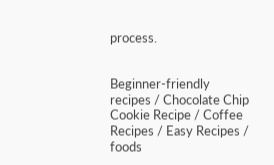process.


Beginner-friendly recipes / Chocolate Chip Cookie Recipe / Coffee Recipes / Easy Recipes / foods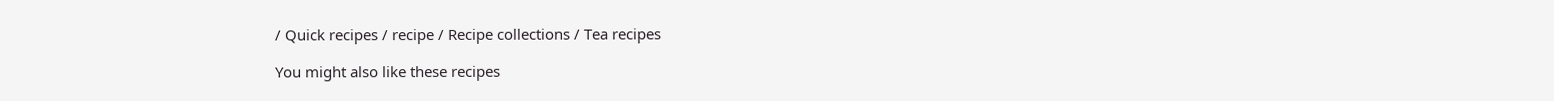/ Quick recipes / recipe / Recipe collections / Tea recipes

You might also like these recipes